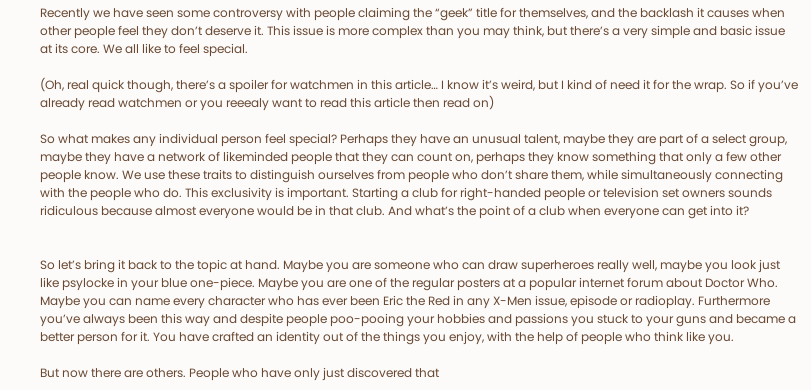Recently we have seen some controversy with people claiming the “geek” title for themselves, and the backlash it causes when other people feel they don’t deserve it. This issue is more complex than you may think, but there’s a very simple and basic issue at its core. We all like to feel special.

(Oh, real quick though, there’s a spoiler for watchmen in this article… I know it’s weird, but I kind of need it for the wrap. So if you’ve already read watchmen or you reeealy want to read this article then read on)

So what makes any individual person feel special? Perhaps they have an unusual talent, maybe they are part of a select group, maybe they have a network of likeminded people that they can count on, perhaps they know something that only a few other people know. We use these traits to distinguish ourselves from people who don’t share them, while simultaneously connecting with the people who do. This exclusivity is important. Starting a club for right-handed people or television set owners sounds ridiculous because almost everyone would be in that club. And what’s the point of a club when everyone can get into it?


So let’s bring it back to the topic at hand. Maybe you are someone who can draw superheroes really well, maybe you look just like psylocke in your blue one-piece. Maybe you are one of the regular posters at a popular internet forum about Doctor Who. Maybe you can name every character who has ever been Eric the Red in any X-Men issue, episode or radioplay. Furthermore you’ve always been this way and despite people poo-pooing your hobbies and passions you stuck to your guns and became a better person for it. You have crafted an identity out of the things you enjoy, with the help of people who think like you.

But now there are others. People who have only just discovered that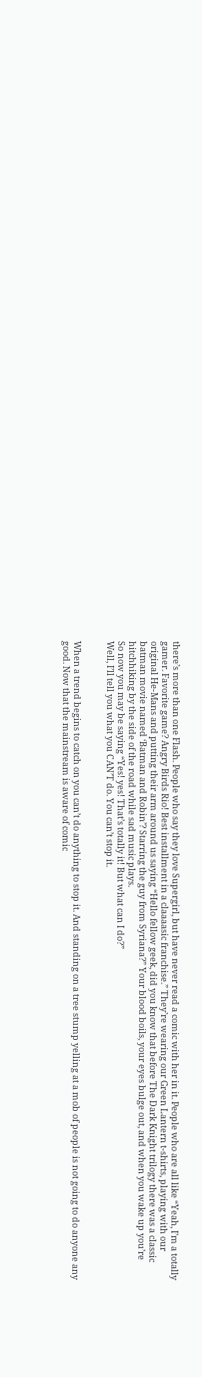there’s more than one Flash. People who say they love Supergirl, but have never read a comic with her in it. People who are all like “Yeah, I’m a totally gamer. Favorite game? Angry Birds Rio! Best installment in a claaaasic franchise.” They’re wearing our Green Lantern t-shirts, playing with our original He-Mans and putting their arm around us saying “Hello fellow geek, did you know that before The Dark Knight trilogy there was a classic batman movie named ‘Batman and Robin’? Starring the guy from Syriana?” Your blood boils, your eyes bulge out, and when you wake up you’re hitchhiking by the side of the road while sad music plays.
So now you may be saying “Yes! yes! That’s totally it! But what can I do?”
Well, I’ll tell you what you CAN’T do. You can’t stop it.


When a trend begins to catch on you can’t do anything to stop it. And standing on a tree stump yelling at a mob of people is not going to do anyone any good. Now that the mainstream is aware of comic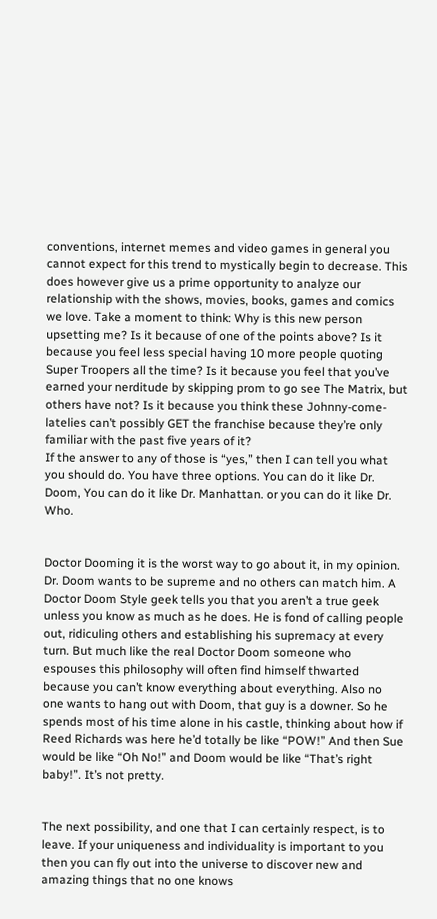conventions, internet memes and video games in general you cannot expect for this trend to mystically begin to decrease. This does however give us a prime opportunity to analyze our relationship with the shows, movies, books, games and comics we love. Take a moment to think: Why is this new person upsetting me? Is it because of one of the points above? Is it because you feel less special having 10 more people quoting Super Troopers all the time? Is it because you feel that you’ve earned your nerditude by skipping prom to go see The Matrix, but others have not? Is it because you think these Johnny-come-latelies can’t possibly GET the franchise because they’re only familiar with the past five years of it?
If the answer to any of those is “yes,” then I can tell you what you should do. You have three options. You can do it like Dr. Doom, You can do it like Dr. Manhattan. or you can do it like Dr. Who.


Doctor Dooming it is the worst way to go about it, in my opinion. Dr. Doom wants to be supreme and no others can match him. A Doctor Doom Style geek tells you that you aren’t a true geek unless you know as much as he does. He is fond of calling people out, ridiculing others and establishing his supremacy at every turn. But much like the real Doctor Doom someone who espouses this philosophy will often find himself thwarted because you can’t know everything about everything. Also no one wants to hang out with Doom, that guy is a downer. So he spends most of his time alone in his castle, thinking about how if Reed Richards was here he’d totally be like “POW!” And then Sue would be like “Oh No!” and Doom would be like “That’s right baby!”. It’s not pretty.


The next possibility, and one that I can certainly respect, is to leave. If your uniqueness and individuality is important to you then you can fly out into the universe to discover new and amazing things that no one knows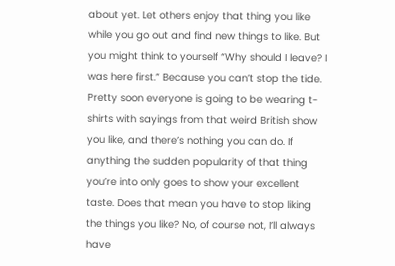about yet. Let others enjoy that thing you like while you go out and find new things to like. But you might think to yourself “Why should I leave? I was here first.” Because you can’t stop the tide.
Pretty soon everyone is going to be wearing t-shirts with sayings from that weird British show you like, and there’s nothing you can do. If anything the sudden popularity of that thing you’re into only goes to show your excellent taste. Does that mean you have to stop liking the things you like? No, of course not, I’ll always have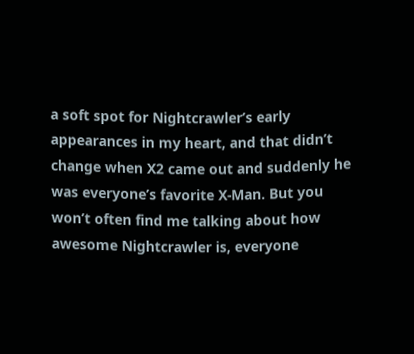a soft spot for Nightcrawler’s early appearances in my heart, and that didn’t change when X2 came out and suddenly he was everyone’s favorite X-Man. But you won’t often find me talking about how awesome Nightcrawler is, everyone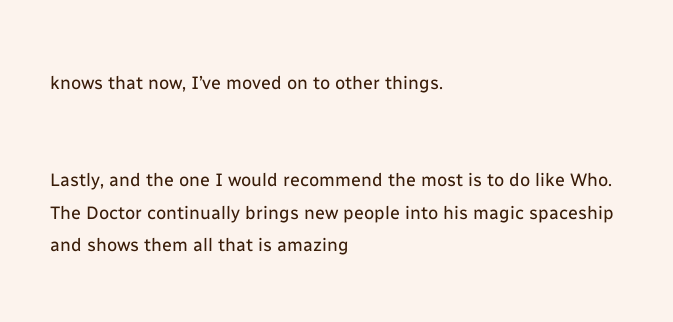knows that now, I’ve moved on to other things.


Lastly, and the one I would recommend the most is to do like Who. The Doctor continually brings new people into his magic spaceship and shows them all that is amazing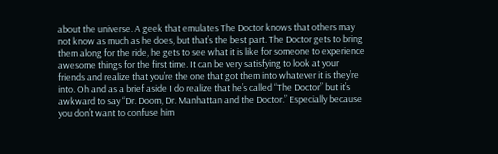about the universe. A geek that emulates The Doctor knows that others may not know as much as he does, but that’s the best part. The Doctor gets to bring them along for the ride, he gets to see what it is like for someone to experience awesome things for the first time. It can be very satisfying to look at your friends and realize that you’re the one that got them into whatever it is they’re into. Oh and as a brief aside I do realize that he’s called “The Doctor” but it’s awkward to say “Dr. Doom, Dr. Manhattan and the Doctor.” Especially because you don’t want to confuse him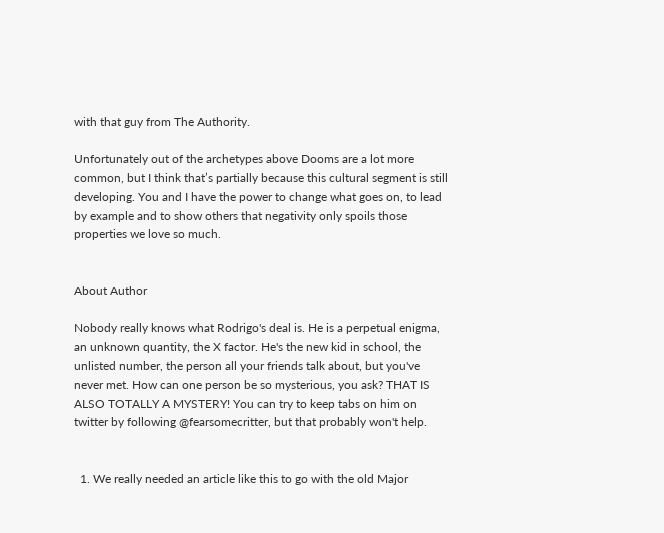with that guy from The Authority.

Unfortunately out of the archetypes above Dooms are a lot more common, but I think that’s partially because this cultural segment is still developing. You and I have the power to change what goes on, to lead by example and to show others that negativity only spoils those properties we love so much.


About Author

Nobody really knows what Rodrigo's deal is. He is a perpetual enigma, an unknown quantity, the X factor. He's the new kid in school, the unlisted number, the person all your friends talk about, but you've never met. How can one person be so mysterious, you ask? THAT IS ALSO TOTALLY A MYSTERY! You can try to keep tabs on him on twitter by following @fearsomecritter, but that probably won't help.


  1. We really needed an article like this to go with the old Major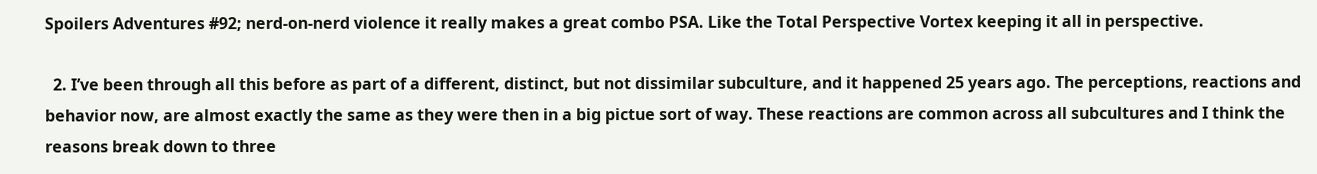Spoilers Adventures #92; nerd-on-nerd violence it really makes a great combo PSA. Like the Total Perspective Vortex keeping it all in perspective.

  2. I’ve been through all this before as part of a different, distinct, but not dissimilar subculture, and it happened 25 years ago. The perceptions, reactions and behavior now, are almost exactly the same as they were then in a big pictue sort of way. These reactions are common across all subcultures and I think the reasons break down to three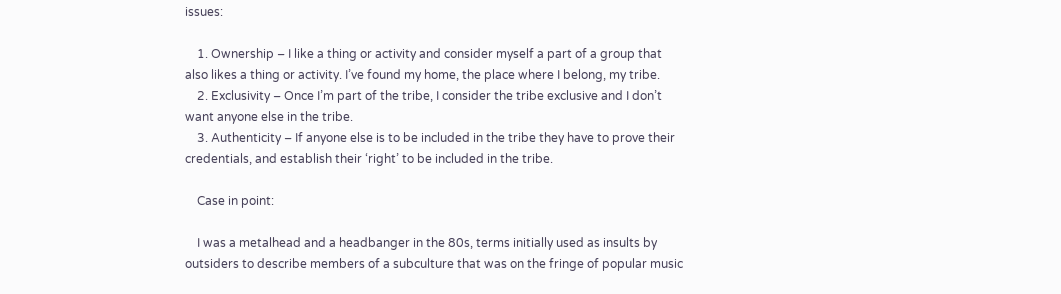issues:

    1. Ownership – I like a thing or activity and consider myself a part of a group that also likes a thing or activity. I’ve found my home, the place where I belong, my tribe.
    2. Exclusivity – Once I’m part of the tribe, I consider the tribe exclusive and I don’t want anyone else in the tribe.
    3. Authenticity – If anyone else is to be included in the tribe they have to prove their credentials, and establish their ‘right’ to be included in the tribe.

    Case in point:

    I was a metalhead and a headbanger in the 80s, terms initially used as insults by outsiders to describe members of a subculture that was on the fringe of popular music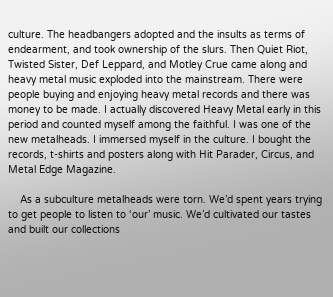culture. The headbangers adopted and the insults as terms of endearment, and took ownership of the slurs. Then Quiet Riot, Twisted Sister, Def Leppard, and Motley Crue came along and heavy metal music exploded into the mainstream. There were people buying and enjoying heavy metal records and there was money to be made. I actually discovered Heavy Metal early in this period and counted myself among the faithful. I was one of the new metalheads. I immersed myself in the culture. I bought the records, t-shirts and posters along with Hit Parader, Circus, and Metal Edge Magazine.

    As a subculture metalheads were torn. We’d spent years trying to get people to listen to ‘our’ music. We’d cultivated our tastes and built our collections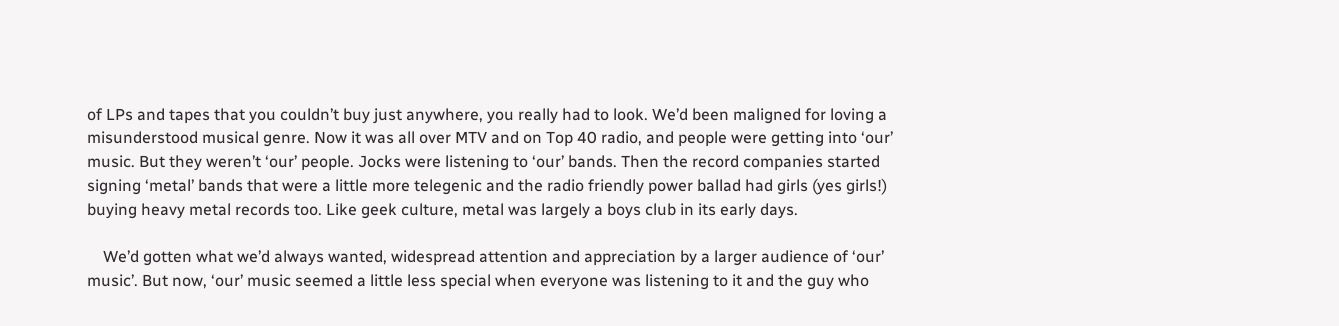of LPs and tapes that you couldn’t buy just anywhere, you really had to look. We’d been maligned for loving a misunderstood musical genre. Now it was all over MTV and on Top 40 radio, and people were getting into ‘our’ music. But they weren’t ‘our’ people. Jocks were listening to ‘our’ bands. Then the record companies started signing ‘metal’ bands that were a little more telegenic and the radio friendly power ballad had girls (yes girls!) buying heavy metal records too. Like geek culture, metal was largely a boys club in its early days.

    We’d gotten what we’d always wanted, widespread attention and appreciation by a larger audience of ‘our’ music’. But now, ‘our’ music seemed a little less special when everyone was listening to it and the guy who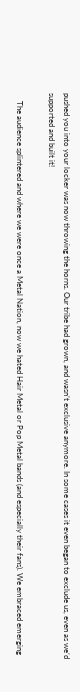pushed you into your locker was now throwing the horns. Our tribe had grown, and wasn’t exclusive anymore. In some cases it even began to exclude us, even as we’d supported and built it!

    The audience splintered and where we were once a Metal Nation, now we hated Hair Metal or Pop Metal bands (and especially their fans). We embraced emerging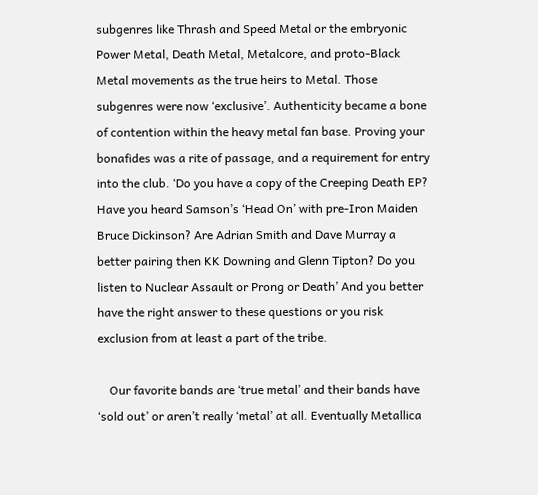subgenres like Thrash and Speed Metal or the embryonic Power Metal, Death Metal, Metalcore, and proto-Black Metal movements as the true heirs to Metal. Those subgenres were now ‘exclusive’. Authenticity became a bone of contention within the heavy metal fan base. Proving your bonafides was a rite of passage, and a requirement for entry into the club. ‘Do you have a copy of the Creeping Death EP? Have you heard Samson’s ‘Head On’ with pre-Iron Maiden Bruce Dickinson? Are Adrian Smith and Dave Murray a better pairing then KK Downing and Glenn Tipton? Do you listen to Nuclear Assault or Prong or Death’ And you better have the right answer to these questions or you risk exclusion from at least a part of the tribe.

    Our favorite bands are ‘true metal’ and their bands have ‘sold out’ or aren’t really ‘metal’ at all. Eventually Metallica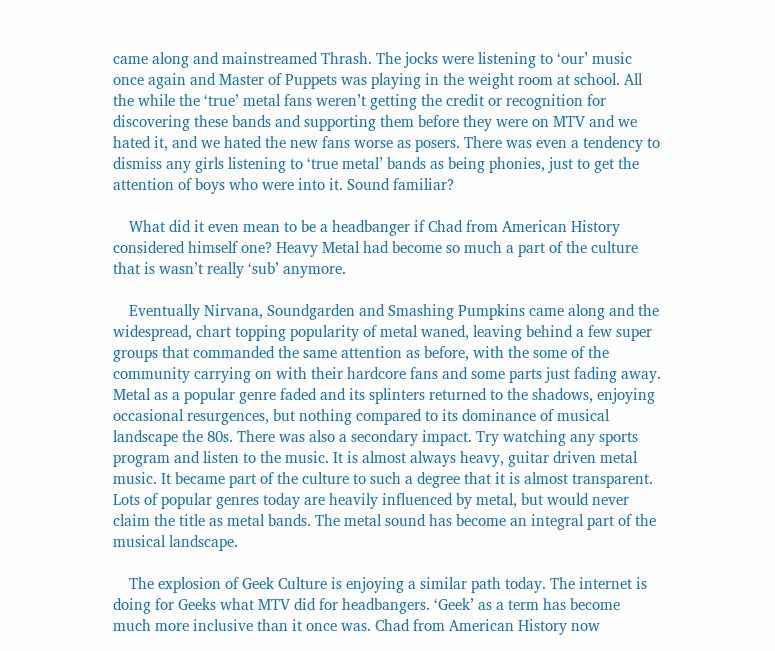came along and mainstreamed Thrash. The jocks were listening to ‘our’ music once again and Master of Puppets was playing in the weight room at school. All the while the ‘true’ metal fans weren’t getting the credit or recognition for discovering these bands and supporting them before they were on MTV and we hated it, and we hated the new fans worse as posers. There was even a tendency to dismiss any girls listening to ‘true metal’ bands as being phonies, just to get the attention of boys who were into it. Sound familiar?

    What did it even mean to be a headbanger if Chad from American History considered himself one? Heavy Metal had become so much a part of the culture that is wasn’t really ‘sub’ anymore.

    Eventually Nirvana, Soundgarden and Smashing Pumpkins came along and the widespread, chart topping popularity of metal waned, leaving behind a few super groups that commanded the same attention as before, with the some of the community carrying on with their hardcore fans and some parts just fading away. Metal as a popular genre faded and its splinters returned to the shadows, enjoying occasional resurgences, but nothing compared to its dominance of musical landscape the 80s. There was also a secondary impact. Try watching any sports program and listen to the music. It is almost always heavy, guitar driven metal music. It became part of the culture to such a degree that it is almost transparent. Lots of popular genres today are heavily influenced by metal, but would never claim the title as metal bands. The metal sound has become an integral part of the musical landscape.

    The explosion of Geek Culture is enjoying a similar path today. The internet is doing for Geeks what MTV did for headbangers. ‘Geek’ as a term has become much more inclusive than it once was. Chad from American History now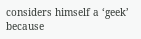considers himself a ‘geek’ because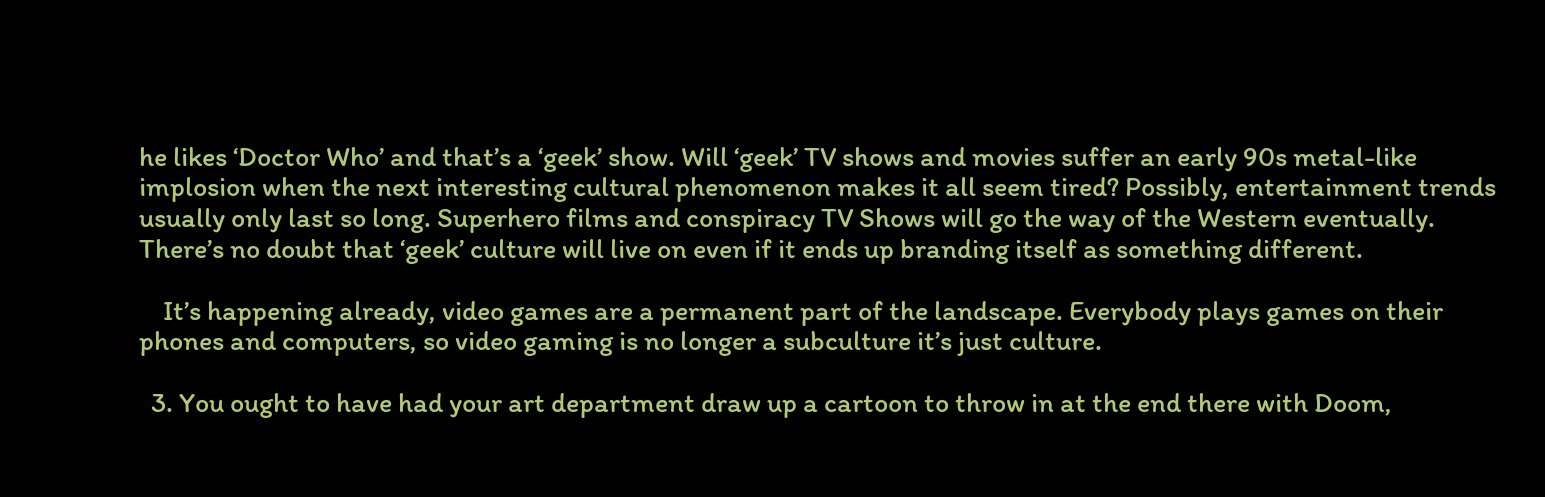he likes ‘Doctor Who’ and that’s a ‘geek’ show. Will ‘geek’ TV shows and movies suffer an early 90s metal-like implosion when the next interesting cultural phenomenon makes it all seem tired? Possibly, entertainment trends usually only last so long. Superhero films and conspiracy TV Shows will go the way of the Western eventually. There’s no doubt that ‘geek’ culture will live on even if it ends up branding itself as something different.

    It’s happening already, video games are a permanent part of the landscape. Everybody plays games on their phones and computers, so video gaming is no longer a subculture it’s just culture.

  3. You ought to have had your art department draw up a cartoon to throw in at the end there with Doom,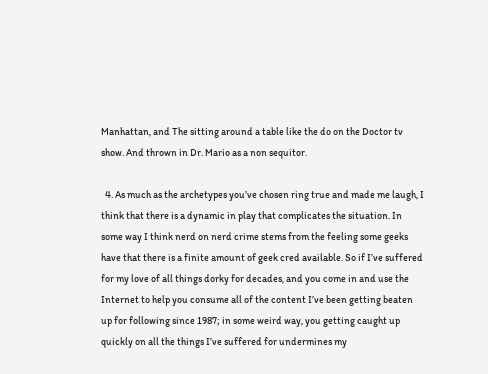Manhattan, and The sitting around a table like the do on the Doctor tv show. And thrown in Dr. Mario as a non sequitor.

  4. As much as the archetypes you’ve chosen ring true and made me laugh, I think that there is a dynamic in play that complicates the situation. In some way I think nerd on nerd crime stems from the feeling some geeks have that there is a finite amount of geek cred available. So if I’ve suffered for my love of all things dorky for decades, and you come in and use the Internet to help you consume all of the content I’ve been getting beaten up for following since 1987; in some weird way, you getting caught up quickly on all the things I’ve suffered for undermines my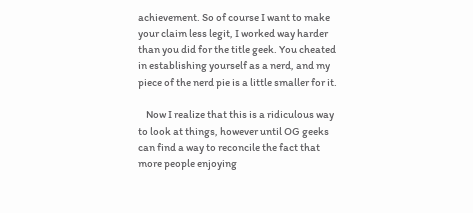achievement. So of course I want to make your claim less legit, I worked way harder than you did for the title geek. You cheated in establishing yourself as a nerd, and my piece of the nerd pie is a little smaller for it.

    Now I realize that this is a ridiculous way to look at things, however until OG geeks can find a way to reconcile the fact that more people enjoying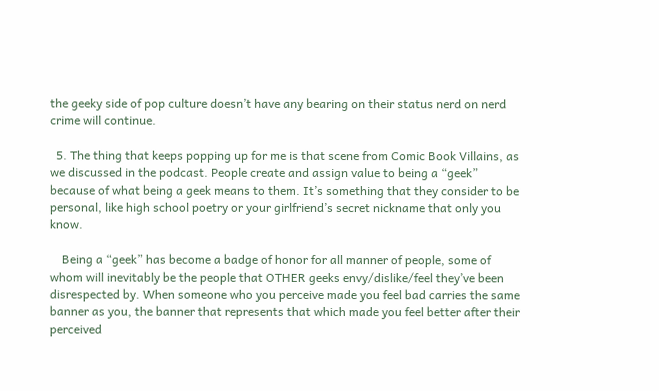the geeky side of pop culture doesn’t have any bearing on their status nerd on nerd crime will continue.

  5. The thing that keeps popping up for me is that scene from Comic Book Villains, as we discussed in the podcast. People create and assign value to being a “geek” because of what being a geek means to them. It’s something that they consider to be personal, like high school poetry or your girlfriend’s secret nickname that only you know.

    Being a “geek” has become a badge of honor for all manner of people, some of whom will inevitably be the people that OTHER geeks envy/dislike/feel they’ve been disrespected by. When someone who you perceive made you feel bad carries the same banner as you, the banner that represents that which made you feel better after their perceived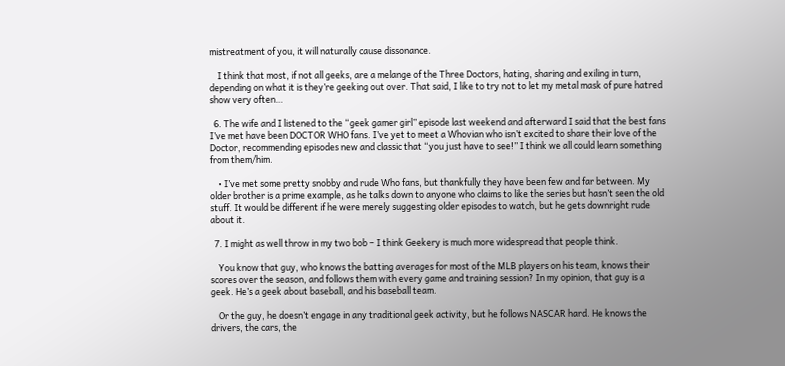mistreatment of you, it will naturally cause dissonance.

    I think that most, if not all geeks, are a melange of the Three Doctors, hating, sharing and exiling in turn, depending on what it is they’re geeking out over. That said, I like to try not to let my metal mask of pure hatred show very often…

  6. The wife and I listened to the “geek gamer girl” episode last weekend and afterward I said that the best fans I’ve met have been DOCTOR WHO fans. I’ve yet to meet a Whovian who isn’t excited to share their love of the Doctor, recommending episodes new and classic that “you just have to see!” I think we all could learn something from them/him.

    • I’ve met some pretty snobby and rude Who fans, but thankfully they have been few and far between. My older brother is a prime example, as he talks down to anyone who claims to like the series but hasn’t seen the old stuff. It would be different if he were merely suggesting older episodes to watch, but he gets downright rude about it.

  7. I might as well throw in my two bob – I think Geekery is much more widespread that people think.

    You know that guy, who knows the batting averages for most of the MLB players on his team, knows their scores over the season, and follows them with every game and training session? In my opinion, that guy is a geek. He’s a geek about baseball, and his baseball team.

    Or the guy, he doesn’t engage in any traditional geek activity, but he follows NASCAR hard. He knows the drivers, the cars, the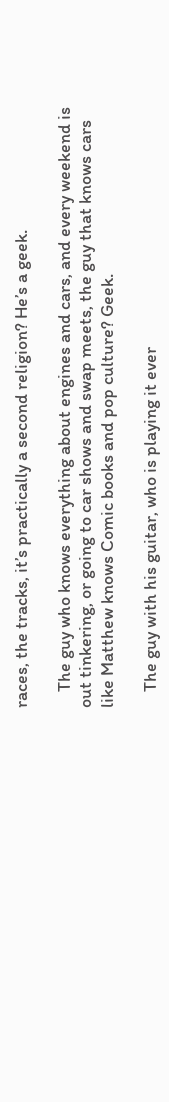races, the tracks, it’s practically a second religion? He’s a geek.

    The guy who knows everything about engines and cars, and every weekend is out tinkering, or going to car shows and swap meets, the guy that knows cars like Matthew knows Comic books and pop culture? Geek.

    The guy with his guitar, who is playing it ever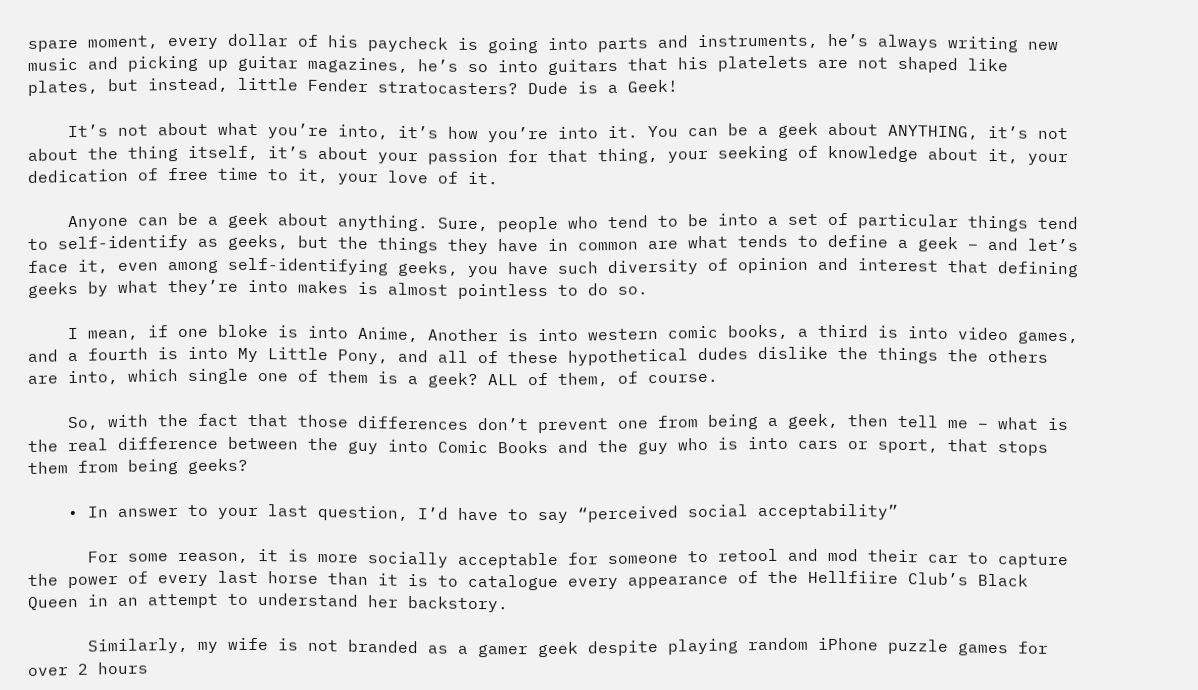spare moment, every dollar of his paycheck is going into parts and instruments, he’s always writing new music and picking up guitar magazines, he’s so into guitars that his platelets are not shaped like plates, but instead, little Fender stratocasters? Dude is a Geek!

    It’s not about what you’re into, it’s how you’re into it. You can be a geek about ANYTHING, it’s not about the thing itself, it’s about your passion for that thing, your seeking of knowledge about it, your dedication of free time to it, your love of it.

    Anyone can be a geek about anything. Sure, people who tend to be into a set of particular things tend to self-identify as geeks, but the things they have in common are what tends to define a geek – and let’s face it, even among self-identifying geeks, you have such diversity of opinion and interest that defining geeks by what they’re into makes is almost pointless to do so.

    I mean, if one bloke is into Anime, Another is into western comic books, a third is into video games, and a fourth is into My Little Pony, and all of these hypothetical dudes dislike the things the others are into, which single one of them is a geek? ALL of them, of course.

    So, with the fact that those differences don’t prevent one from being a geek, then tell me – what is the real difference between the guy into Comic Books and the guy who is into cars or sport, that stops them from being geeks?

    • In answer to your last question, I’d have to say “perceived social acceptability”

      For some reason, it is more socially acceptable for someone to retool and mod their car to capture the power of every last horse than it is to catalogue every appearance of the Hellfiire Club’s Black Queen in an attempt to understand her backstory.

      Similarly, my wife is not branded as a gamer geek despite playing random iPhone puzzle games for over 2 hours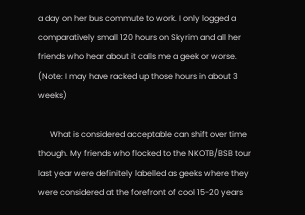a day on her bus commute to work. I only logged a comparatively small 120 hours on Skyrim and all her friends who hear about it calls me a geek or worse. (Note: I may have racked up those hours in about 3 weeks)

      What is considered acceptable can shift over time though. My friends who flocked to the NKOTB/BSB tour last year were definitely labelled as geeks where they were considered at the forefront of cool 15-20 years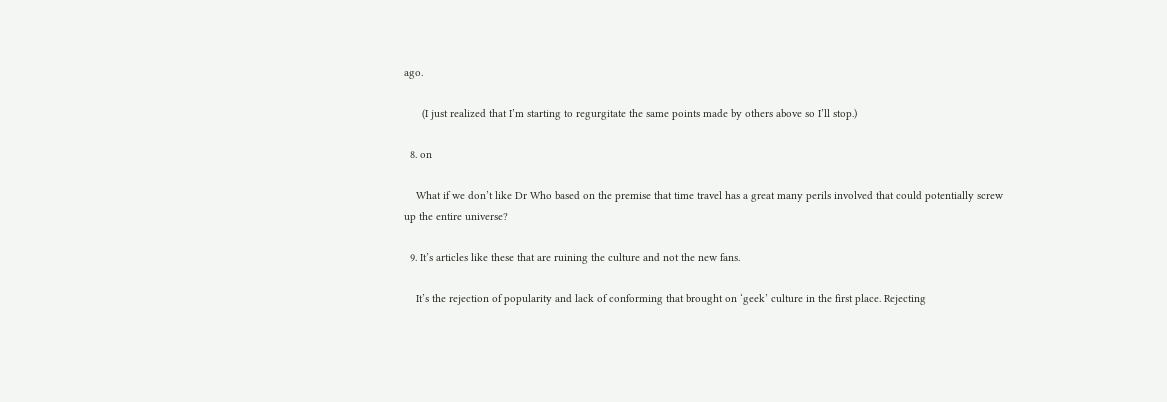ago.

      (I just realized that I’m starting to regurgitate the same points made by others above so I’ll stop.)

  8. on

    What if we don’t like Dr Who based on the premise that time travel has a great many perils involved that could potentially screw up the entire universe?

  9. It’s articles like these that are ruining the culture and not the new fans.

    It’s the rejection of popularity and lack of conforming that brought on ‘geek’ culture in the first place. Rejecting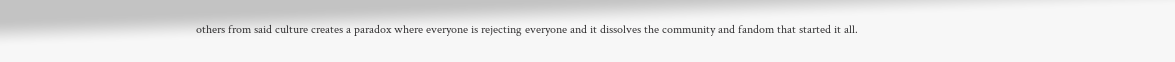others from said culture creates a paradox where everyone is rejecting everyone and it dissolves the community and fandom that started it all.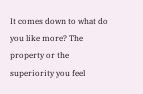It comes down to what do you like more? The property or the superiority you feel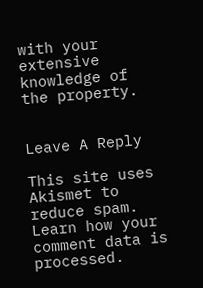with your extensive knowledge of the property.


Leave A Reply

This site uses Akismet to reduce spam. Learn how your comment data is processed.